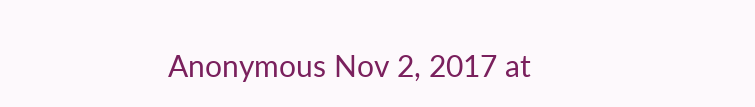Anonymous Nov 2, 2017 at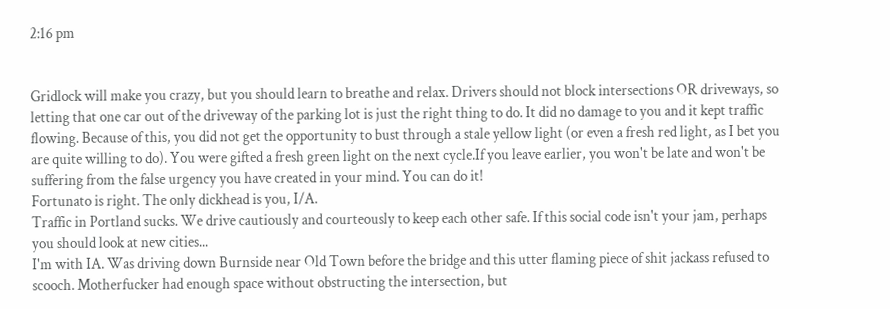2:16 pm


Gridlock will make you crazy, but you should learn to breathe and relax. Drivers should not block intersections OR driveways, so letting that one car out of the driveway of the parking lot is just the right thing to do. It did no damage to you and it kept traffic flowing. Because of this, you did not get the opportunity to bust through a stale yellow light (or even a fresh red light, as I bet you are quite willing to do). You were gifted a fresh green light on the next cycle.If you leave earlier, you won't be late and won't be suffering from the false urgency you have created in your mind. You can do it!
Fortunato is right. The only dickhead is you, I/A.
Traffic in Portland sucks. We drive cautiously and courteously to keep each other safe. If this social code isn't your jam, perhaps you should look at new cities...
I'm with IA. Was driving down Burnside near Old Town before the bridge and this utter flaming piece of shit jackass refused to scooch. Motherfucker had enough space without obstructing the intersection, but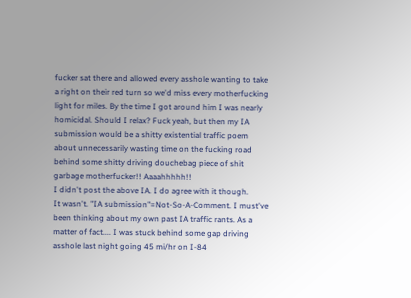fucker sat there and allowed every asshole wanting to take a right on their red turn so we'd miss every motherfucking light for miles. By the time I got around him I was nearly homicidal. Should I relax? Fuck yeah, but then my IA submission would be a shitty existential traffic poem about unnecessarily wasting time on the fucking road behind some shitty driving douchebag piece of shit garbage motherfucker!! Aaaahhhhh!!
I didn't post the above IA. I do agree with it though.
It wasn't. "IA submission"=Not-So-A-Comment. I must've been thinking about my own past IA traffic rants. As a matter of fact.... I was stuck behind some gap driving asshole last night going 45 mi/hr on I-84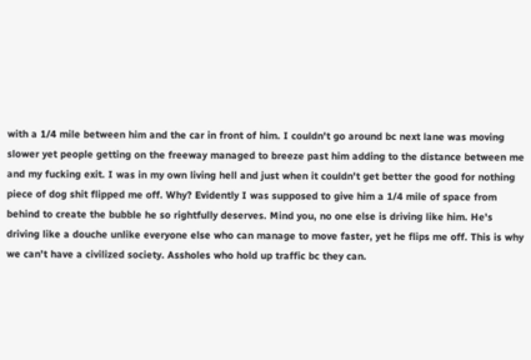with a 1/4 mile between him and the car in front of him. I couldn't go around bc next lane was moving slower yet people getting on the freeway managed to breeze past him adding to the distance between me and my fucking exit. I was in my own living hell and just when it couldn't get better the good for nothing piece of dog shit flipped me off. Why? Evidently I was supposed to give him a 1/4 mile of space from behind to create the bubble he so rightfully deserves. Mind you, no one else is driving like him. He's driving like a douche unlike everyone else who can manage to move faster, yet he flips me off. This is why we can't have a civilized society. Assholes who hold up traffic bc they can.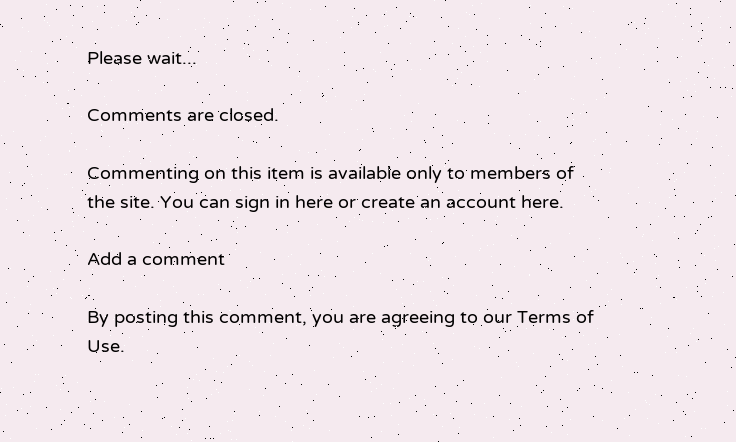Please wait...

Comments are closed.

Commenting on this item is available only to members of the site. You can sign in here or create an account here.

Add a comment

By posting this comment, you are agreeing to our Terms of Use.